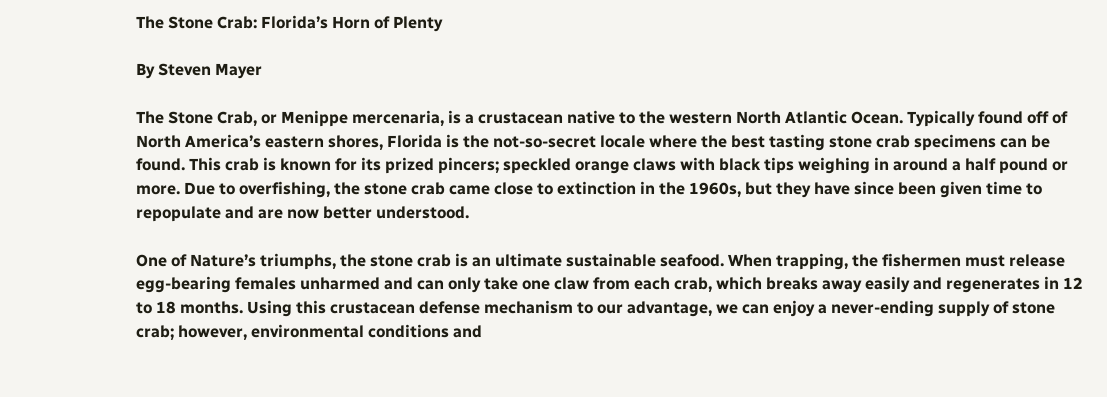The Stone Crab: Florida’s Horn of Plenty

By Steven Mayer

The Stone Crab, or Menippe mercenaria, is a crustacean native to the western North Atlantic Ocean. Typically found off of North America’s eastern shores, Florida is the not-so-secret locale where the best tasting stone crab specimens can be found. This crab is known for its prized pincers; speckled orange claws with black tips weighing in around a half pound or more. Due to overfishing, the stone crab came close to extinction in the 1960s, but they have since been given time to repopulate and are now better understood.

One of Nature’s triumphs, the stone crab is an ultimate sustainable seafood. When trapping, the fishermen must release egg-bearing females unharmed and can only take one claw from each crab, which breaks away easily and regenerates in 12 to 18 months. Using this crustacean defense mechanism to our advantage, we can enjoy a never-ending supply of stone crab; however, environmental conditions and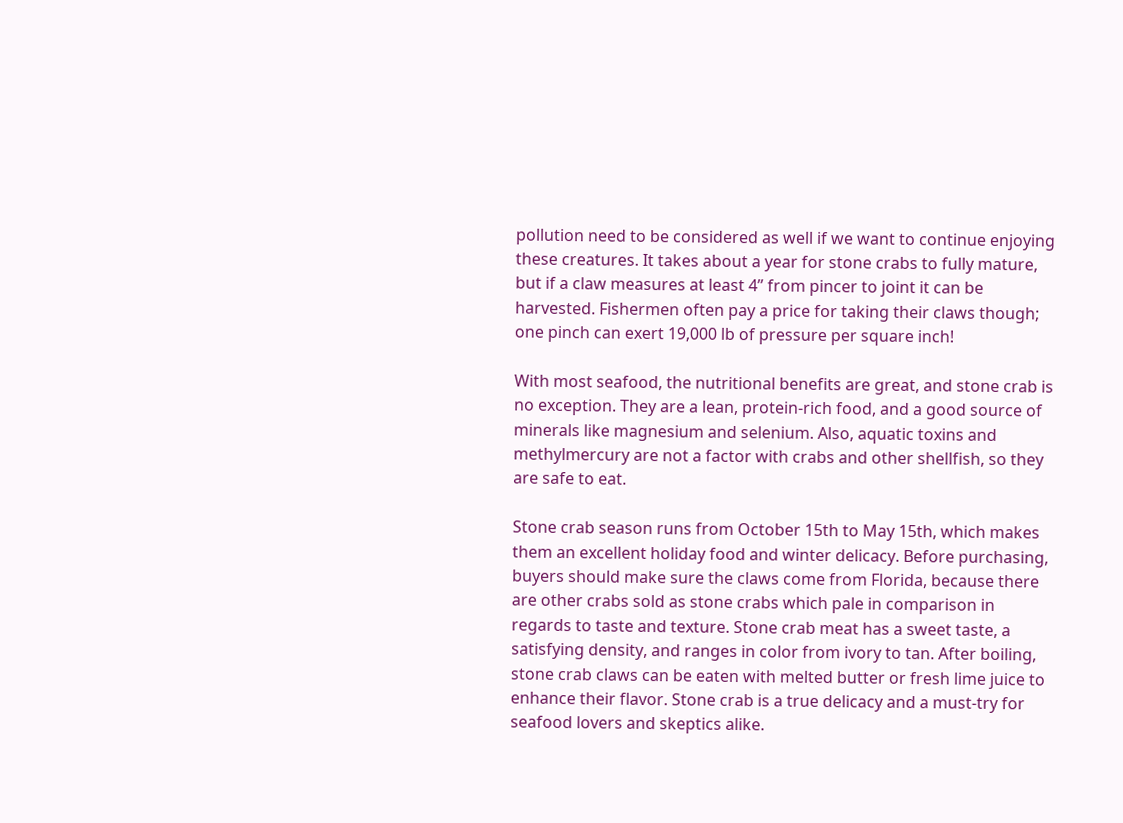pollution need to be considered as well if we want to continue enjoying these creatures. It takes about a year for stone crabs to fully mature, but if a claw measures at least 4” from pincer to joint it can be harvested. Fishermen often pay a price for taking their claws though; one pinch can exert 19,000 lb of pressure per square inch!

With most seafood, the nutritional benefits are great, and stone crab is no exception. They are a lean, protein-rich food, and a good source of minerals like magnesium and selenium. Also, aquatic toxins and methylmercury are not a factor with crabs and other shellfish, so they are safe to eat.

Stone crab season runs from October 15th to May 15th, which makes them an excellent holiday food and winter delicacy. Before purchasing, buyers should make sure the claws come from Florida, because there are other crabs sold as stone crabs which pale in comparison in regards to taste and texture. Stone crab meat has a sweet taste, a satisfying density, and ranges in color from ivory to tan. After boiling, stone crab claws can be eaten with melted butter or fresh lime juice to enhance their flavor. Stone crab is a true delicacy and a must-try for seafood lovers and skeptics alike.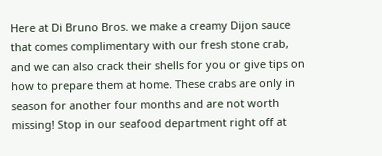Here at Di Bruno Bros. we make a creamy Dijon sauce that comes complimentary with our fresh stone crab, and we can also crack their shells for you or give tips on how to prepare them at home. These crabs are only in season for another four months and are not worth missing! Stop in our seafood department right off at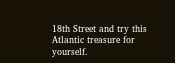18th Street and try this Atlantic treasure for yourself.